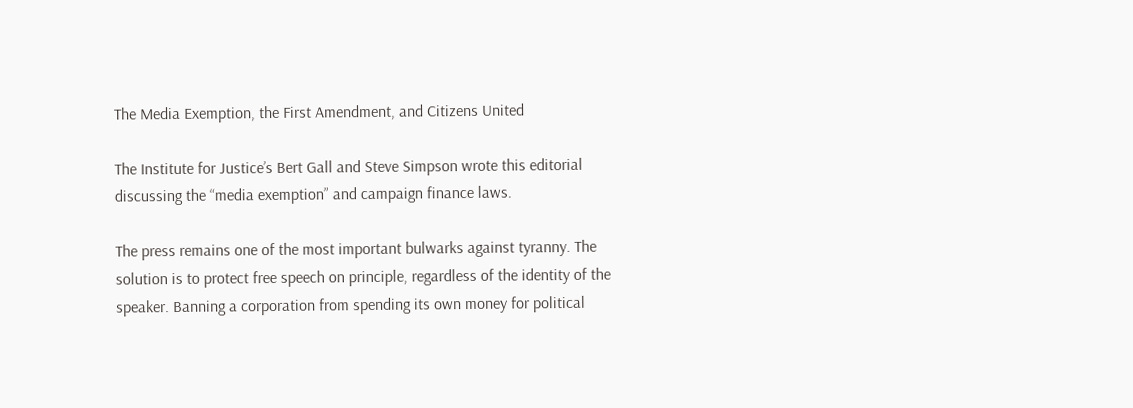The Media Exemption, the First Amendment, and Citizens United

The Institute for Justice’s Bert Gall and Steve Simpson wrote this editorial discussing the “media exemption” and campaign finance laws.

The press remains one of the most important bulwarks against tyranny. The solution is to protect free speech on principle, regardless of the identity of the speaker. Banning a corporation from spending its own money for political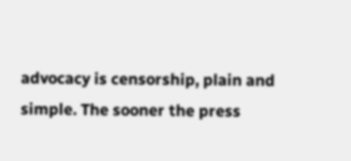advocacy is censorship, plain and simple. The sooner the press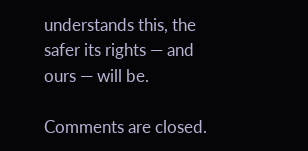understands this, the safer its rights — and ours — will be.

Comments are closed.